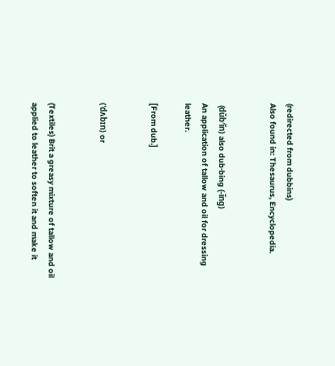(redirected from dubbins)
Also found in: Thesaurus, Encyclopedia.


 (dŭb′ĭn) also dub·bing (-ĭng)
An application of tallow and oil for dressing leather.

[From dub.]


(ˈdʌbɪn) or


(Textiles) Brit a greasy mixture of tallow and oil applied to leather to soften it and make it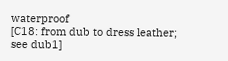waterproof
[C18: from dub to dress leather; see dub1]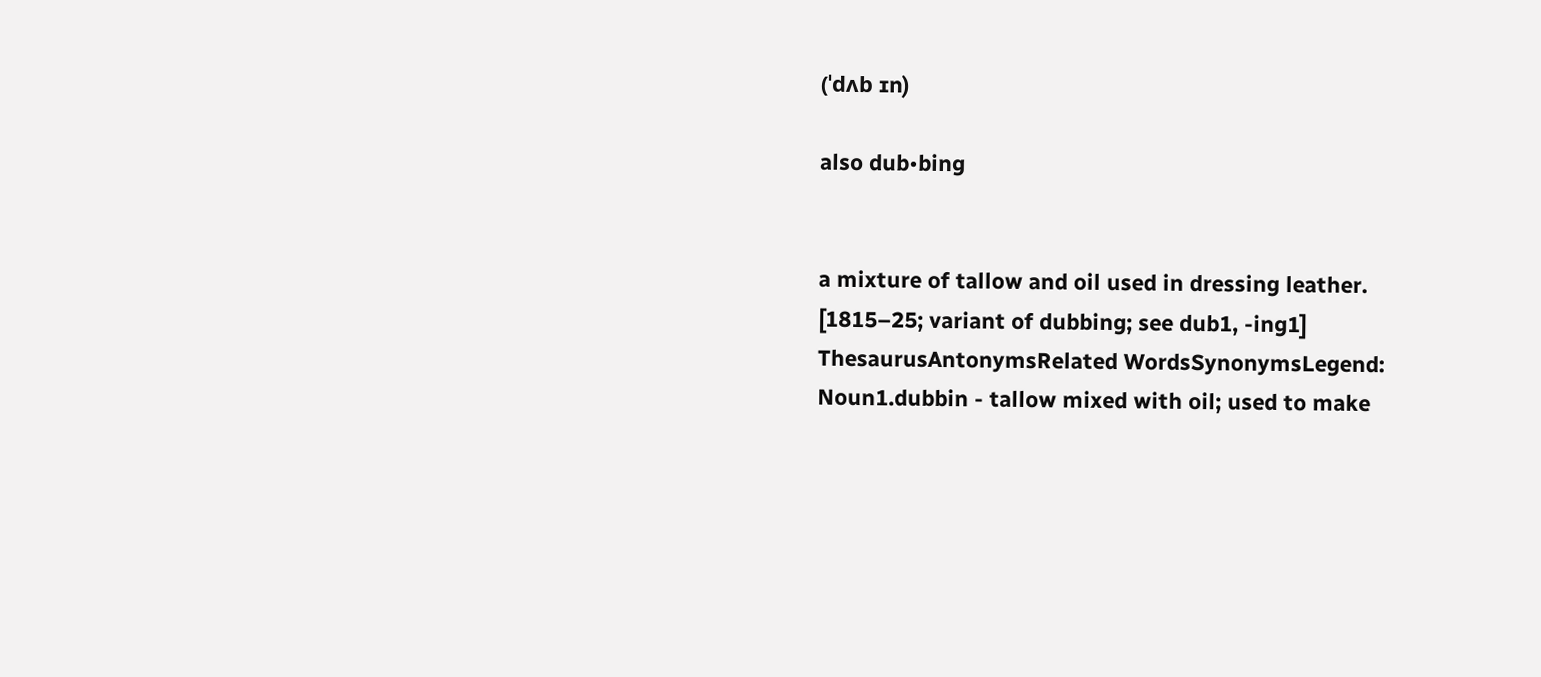(ˈdʌb ɪn)

also dub•bing


a mixture of tallow and oil used in dressing leather.
[1815–25; variant of dubbing; see dub1, -ing1]
ThesaurusAntonymsRelated WordsSynonymsLegend:
Noun1.dubbin - tallow mixed with oil; used to make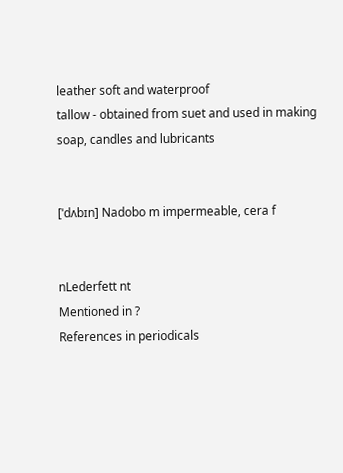leather soft and waterproof
tallow - obtained from suet and used in making soap, candles and lubricants


[ˈdʌbɪn] Nadobo m impermeable, cera f


nLederfett nt
Mentioned in ?
References in periodicals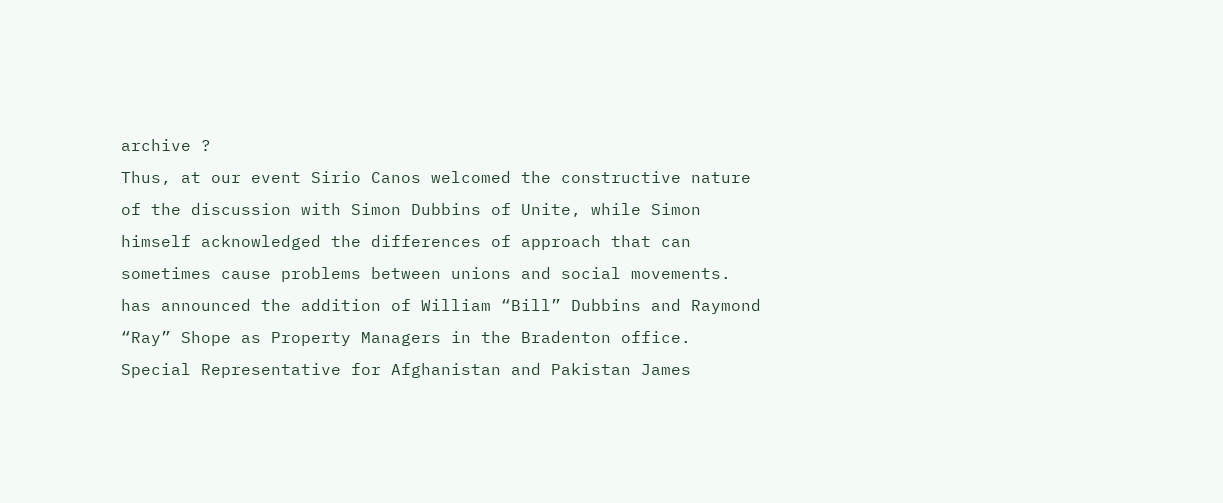archive ?
Thus, at our event Sirio Canos welcomed the constructive nature of the discussion with Simon Dubbins of Unite, while Simon himself acknowledged the differences of approach that can sometimes cause problems between unions and social movements.
has announced the addition of William “Bill” Dubbins and Raymond “Ray” Shope as Property Managers in the Bradenton office.
Special Representative for Afghanistan and Pakistan James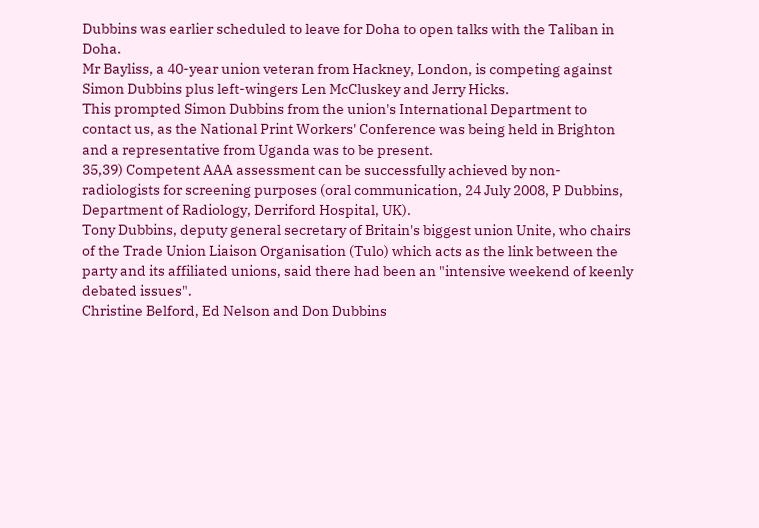Dubbins was earlier scheduled to leave for Doha to open talks with the Taliban in Doha.
Mr Bayliss, a 40-year union veteran from Hackney, London, is competing against Simon Dubbins plus left-wingers Len McCluskey and Jerry Hicks.
This prompted Simon Dubbins from the union's International Department to contact us, as the National Print Workers' Conference was being held in Brighton and a representative from Uganda was to be present.
35,39) Competent AAA assessment can be successfully achieved by non-radiologists for screening purposes (oral communication, 24 July 2008, P Dubbins, Department of Radiology, Derriford Hospital, UK).
Tony Dubbins, deputy general secretary of Britain's biggest union Unite, who chairs of the Trade Union Liaison Organisation (Tulo) which acts as the link between the party and its affiliated unions, said there had been an "intensive weekend of keenly debated issues".
Christine Belford, Ed Nelson and Don Dubbins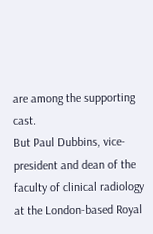are among the supporting cast.
But Paul Dubbins, vice-president and dean of the faculty of clinical radiology at the London-based Royal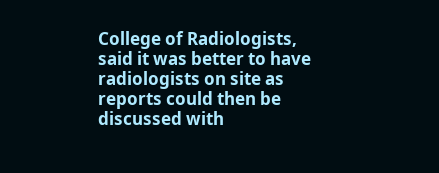College of Radiologists, said it was better to have radiologists on site as reports could then be discussed with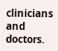clinicians and doctors.